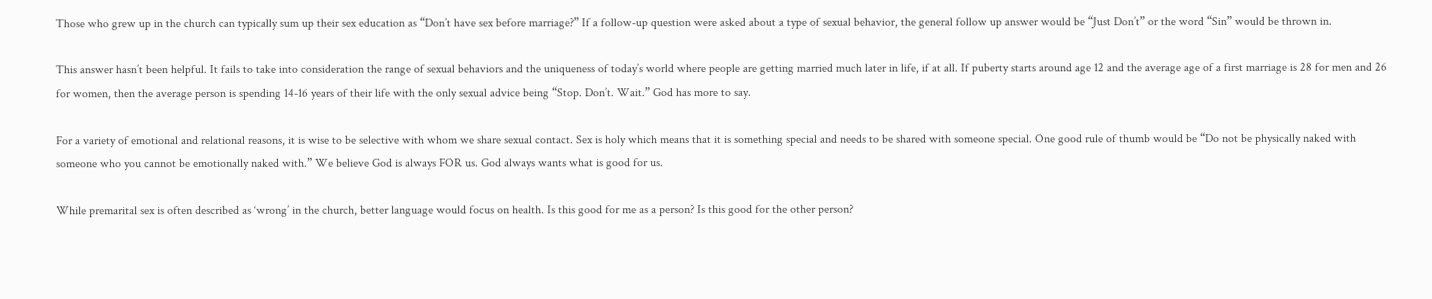Those who grew up in the church can typically sum up their sex education as “Don’t have sex before marriage?” If a follow-up question were asked about a type of sexual behavior, the general follow up answer would be “Just Don’t” or the word “Sin” would be thrown in.

This answer hasn’t been helpful. It fails to take into consideration the range of sexual behaviors and the uniqueness of today’s world where people are getting married much later in life, if at all. If puberty starts around age 12 and the average age of a first marriage is 28 for men and 26 for women, then the average person is spending 14-16 years of their life with the only sexual advice being “Stop. Don’t. Wait.” God has more to say.

For a variety of emotional and relational reasons, it is wise to be selective with whom we share sexual contact. Sex is holy which means that it is something special and needs to be shared with someone special. One good rule of thumb would be “Do not be physically naked with someone who you cannot be emotionally naked with.” We believe God is always FOR us. God always wants what is good for us.

While premarital sex is often described as ‘wrong’ in the church, better language would focus on health. Is this good for me as a person? Is this good for the other person?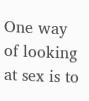One way of looking at sex is to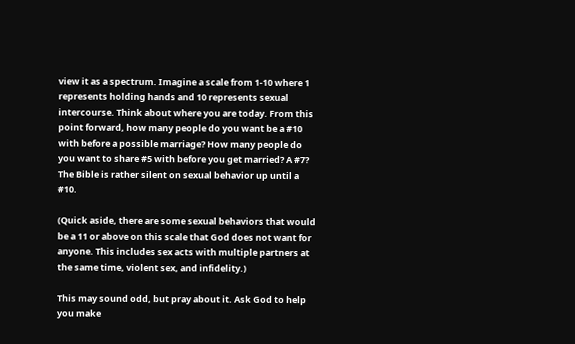view it as a spectrum. Imagine a scale from 1-10 where 1 represents holding hands and 10 represents sexual intercourse. Think about where you are today. From this point forward, how many people do you want be a #10 with before a possible marriage? How many people do you want to share #5 with before you get married? A #7? The Bible is rather silent on sexual behavior up until a #10.

(Quick aside, there are some sexual behaviors that would be a 11 or above on this scale that God does not want for anyone. This includes sex acts with multiple partners at the same time, violent sex, and infidelity.)

This may sound odd, but pray about it. Ask God to help you make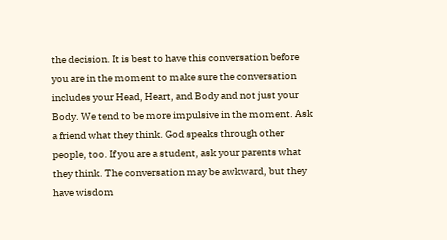the decision. It is best to have this conversation before you are in the moment to make sure the conversation includes your Head, Heart, and Body and not just your Body. We tend to be more impulsive in the moment. Ask a friend what they think. God speaks through other people, too. If you are a student, ask your parents what they think. The conversation may be awkward, but they have wisdom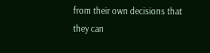from their own decisions that they can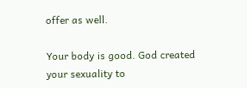offer as well.

Your body is good. God created your sexuality to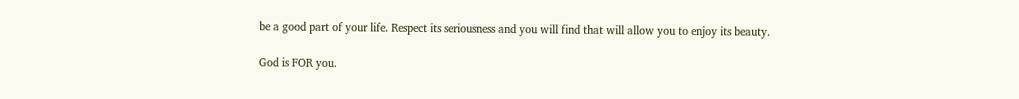be a good part of your life. Respect its seriousness and you will find that will allow you to enjoy its beauty.

God is FOR you.